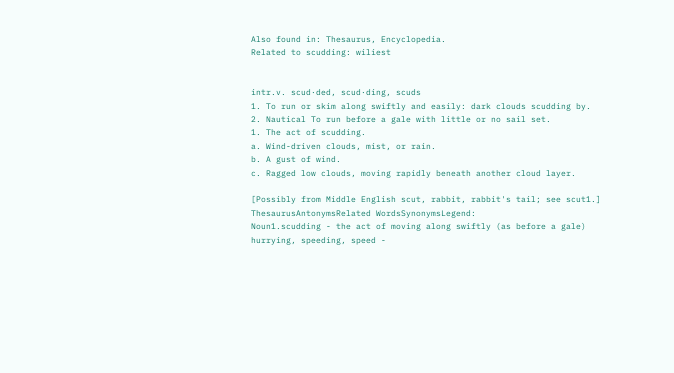Also found in: Thesaurus, Encyclopedia.
Related to scudding: wiliest


intr.v. scud·ded, scud·ding, scuds
1. To run or skim along swiftly and easily: dark clouds scudding by.
2. Nautical To run before a gale with little or no sail set.
1. The act of scudding.
a. Wind-driven clouds, mist, or rain.
b. A gust of wind.
c. Ragged low clouds, moving rapidly beneath another cloud layer.

[Possibly from Middle English scut, rabbit, rabbit's tail; see scut1.]
ThesaurusAntonymsRelated WordsSynonymsLegend:
Noun1.scudding - the act of moving along swiftly (as before a gale)
hurrying, speeding, speed -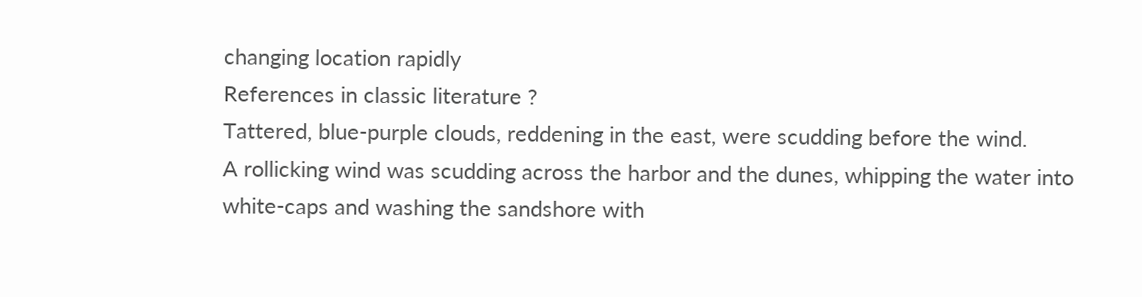changing location rapidly
References in classic literature ?
Tattered, blue-purple clouds, reddening in the east, were scudding before the wind.
A rollicking wind was scudding across the harbor and the dunes, whipping the water into white-caps and washing the sandshore with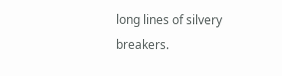long lines of silvery breakers.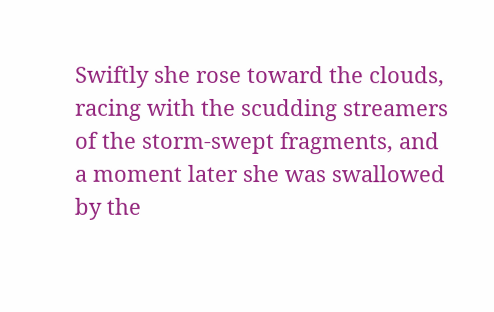Swiftly she rose toward the clouds, racing with the scudding streamers of the storm-swept fragments, and a moment later she was swallowed by the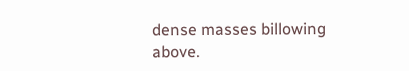dense masses billowing above.